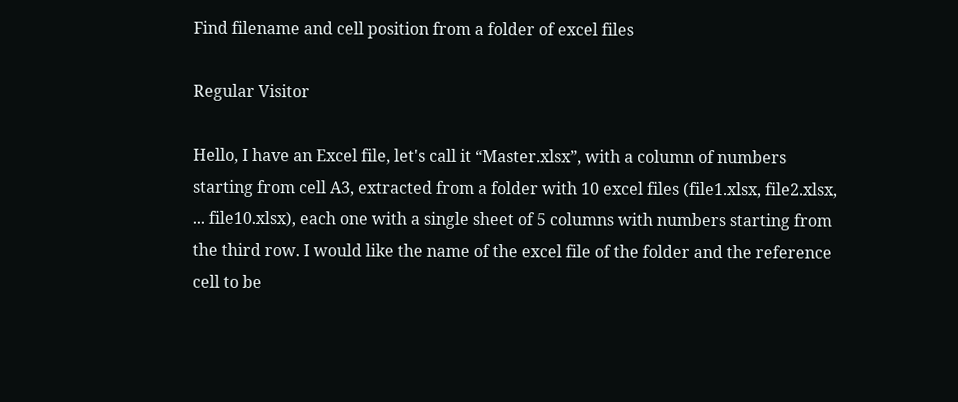Find filename and cell position from a folder of excel files

Regular Visitor

Hello, I have an Excel file, let's call it “Master.xlsx”, with a column of numbers starting from cell A3, extracted from a folder with 10 excel files (file1.xlsx, file2.xlsx, ... file10.xlsx), each one with a single sheet of 5 columns with numbers starting from the third row. I would like the name of the excel file of the folder and the reference cell to be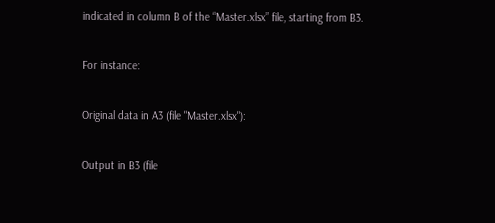indicated in column B of the “Master.xlsx” file, starting from B3.

For instance:

Original data in A3 (file "Master.xlsx"):

Output in B3 (file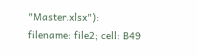"Master.xlsx"):
filename: file2; cell: B49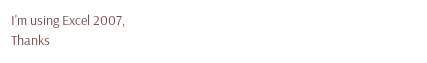I'm using Excel 2007,
Thanks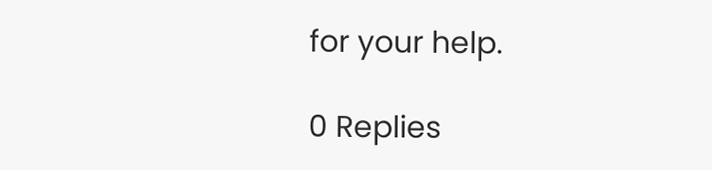for your help.

0 Replies